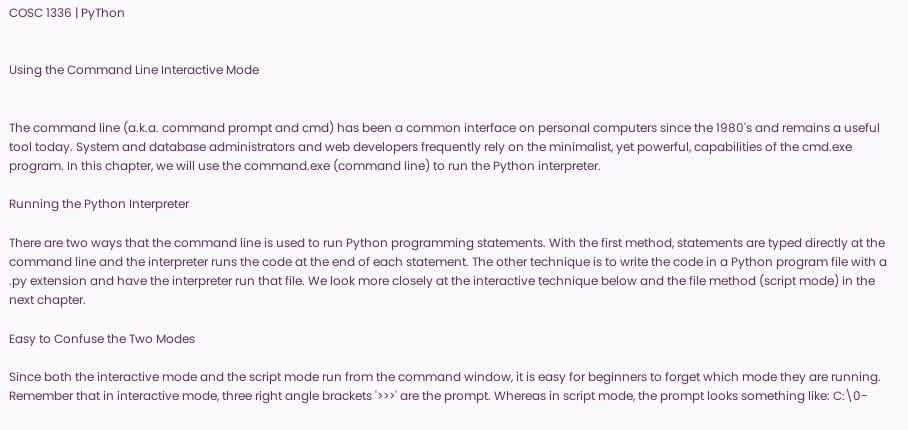COSC 1336 | PyThon


Using the Command Line Interactive Mode


The command line (a.k.a. command prompt and cmd) has been a common interface on personal computers since the 1980's and remains a useful tool today. System and database administrators and web developers frequently rely on the minimalist, yet powerful, capabilities of the cmd.exe program. In this chapter, we will use the command.exe (command line) to run the Python interpreter.

Running the Python Interpreter

There are two ways that the command line is used to run Python programming statements. With the first method, statements are typed directly at the command line and the interpreter runs the code at the end of each statement. The other technique is to write the code in a Python program file with a .py extension and have the interpreter run that file. We look more closely at the interactive technique below and the file method (script mode) in the next chapter.

Easy to Confuse the Two Modes

Since both the interactive mode and the script mode run from the command window, it is easy for beginners to forget which mode they are running. Remember that in interactive mode, three right angle brackets '>>>' are the prompt. Whereas in script mode, the prompt looks something like: C:\0-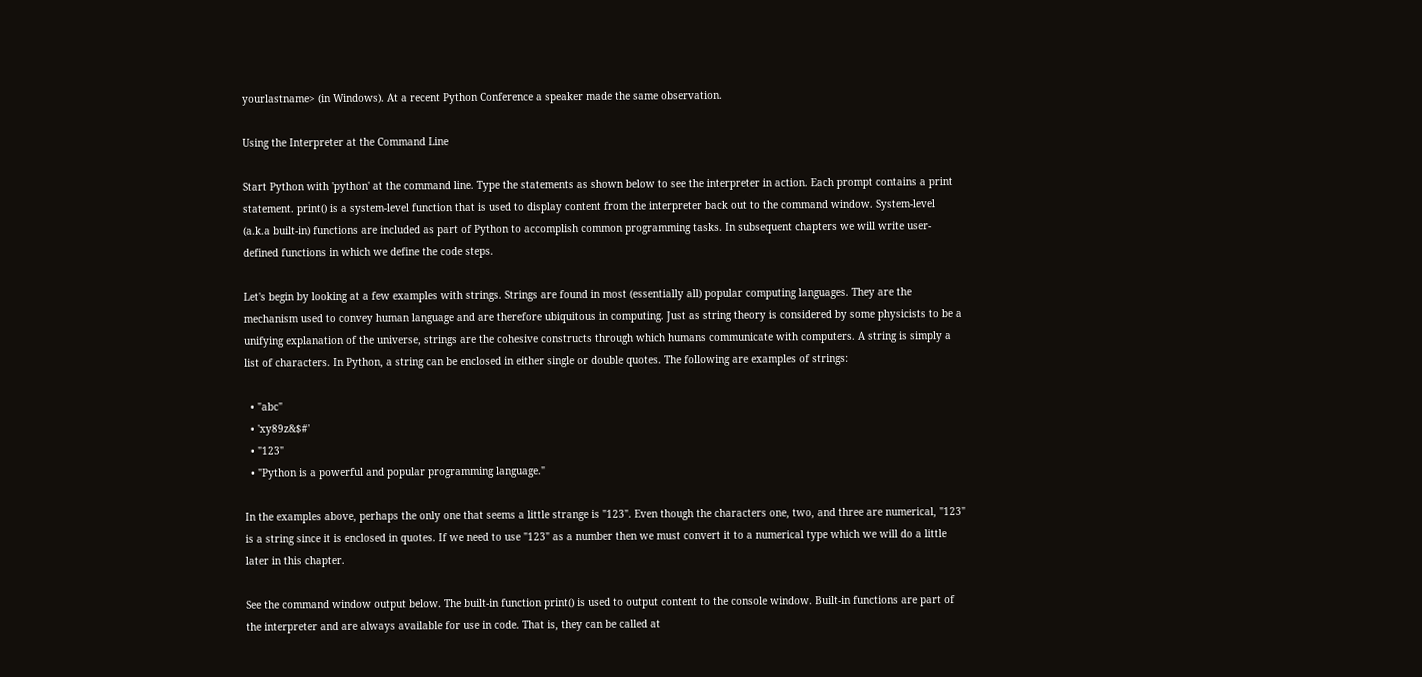yourlastname> (in Windows). At a recent Python Conference a speaker made the same observation.

Using the Interpreter at the Command Line

Start Python with 'python' at the command line. Type the statements as shown below to see the interpreter in action. Each prompt contains a print statement. print() is a system-level function that is used to display content from the interpreter back out to the command window. System-level (a.k.a built-in) functions are included as part of Python to accomplish common programming tasks. In subsequent chapters we will write user-defined functions in which we define the code steps.

Let's begin by looking at a few examples with strings. Strings are found in most (essentially all) popular computing languages. They are the mechanism used to convey human language and are therefore ubiquitous in computing. Just as string theory is considered by some physicists to be a unifying explanation of the universe, strings are the cohesive constructs through which humans communicate with computers. A string is simply a list of characters. In Python, a string can be enclosed in either single or double quotes. The following are examples of strings:

  • "abc"
  • 'xy89z&$#'
  • "123"
  • "Python is a powerful and popular programming language."

In the examples above, perhaps the only one that seems a little strange is "123". Even though the characters one, two, and three are numerical, "123" is a string since it is enclosed in quotes. If we need to use "123" as a number then we must convert it to a numerical type which we will do a little later in this chapter.

See the command window output below. The built-in function print() is used to output content to the console window. Built-in functions are part of the interpreter and are always available for use in code. That is, they can be called at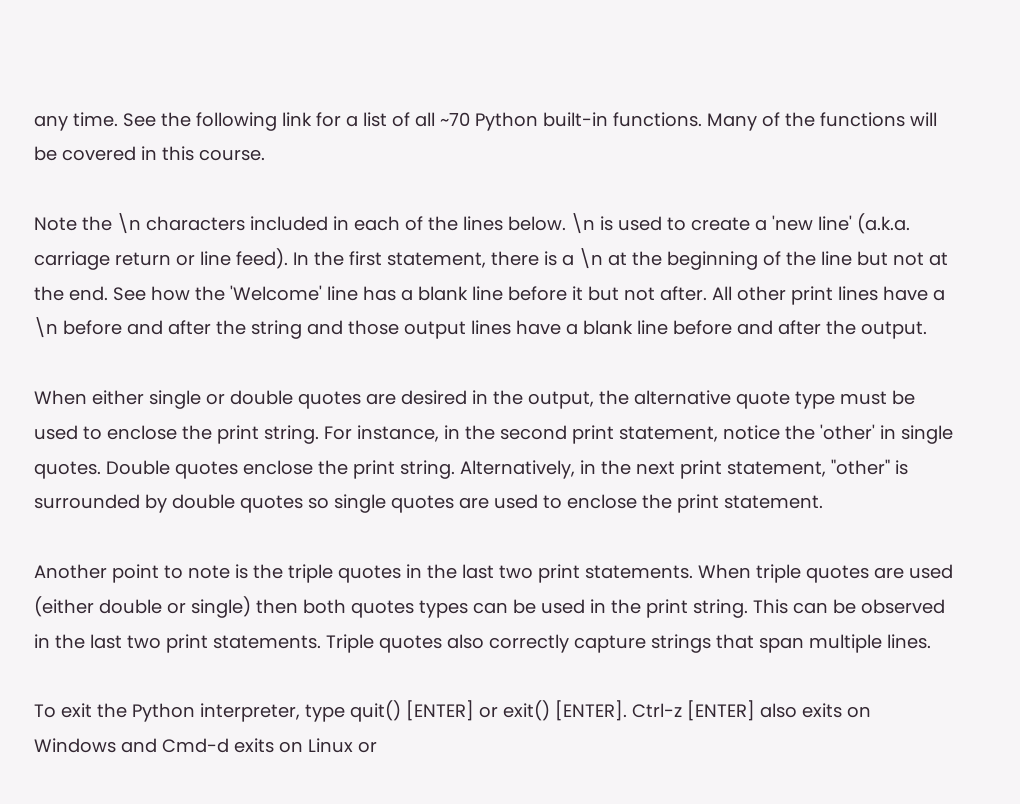any time. See the following link for a list of all ~70 Python built-in functions. Many of the functions will be covered in this course.

Note the \n characters included in each of the lines below. \n is used to create a 'new line' (a.k.a. carriage return or line feed). In the first statement, there is a \n at the beginning of the line but not at the end. See how the 'Welcome' line has a blank line before it but not after. All other print lines have a \n before and after the string and those output lines have a blank line before and after the output.

When either single or double quotes are desired in the output, the alternative quote type must be used to enclose the print string. For instance, in the second print statement, notice the 'other' in single quotes. Double quotes enclose the print string. Alternatively, in the next print statement, "other" is surrounded by double quotes so single quotes are used to enclose the print statement.

Another point to note is the triple quotes in the last two print statements. When triple quotes are used (either double or single) then both quotes types can be used in the print string. This can be observed in the last two print statements. Triple quotes also correctly capture strings that span multiple lines.

To exit the Python interpreter, type quit() [ENTER] or exit() [ENTER]. Ctrl-z [ENTER] also exits on Windows and Cmd-d exits on Linux or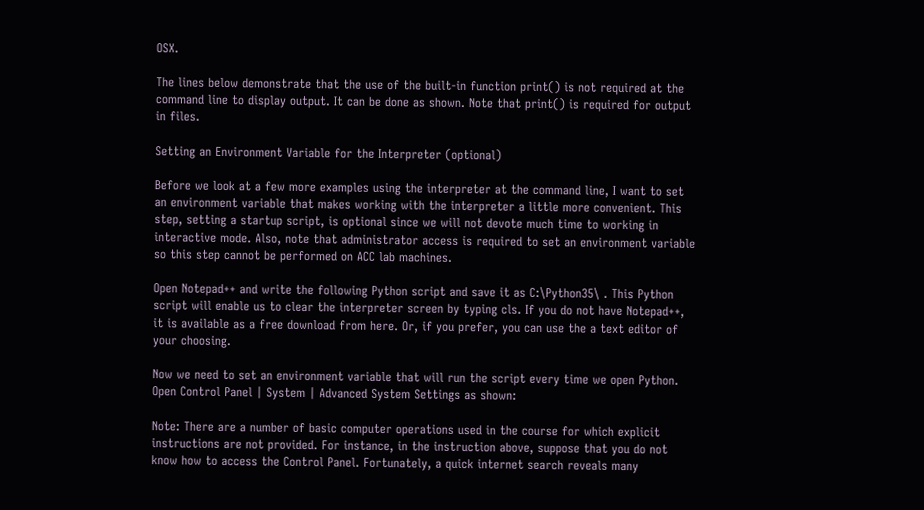OSX.

The lines below demonstrate that the use of the built-in function print() is not required at the command line to display output. It can be done as shown. Note that print() is required for output in files.

Setting an Environment Variable for the Interpreter (optional)

Before we look at a few more examples using the interpreter at the command line, I want to set an environment variable that makes working with the interpreter a little more convenient. This step, setting a startup script, is optional since we will not devote much time to working in interactive mode. Also, note that administrator access is required to set an environment variable so this step cannot be performed on ACC lab machines.

Open Notepad++ and write the following Python script and save it as C:\Python35\ . This Python script will enable us to clear the interpreter screen by typing cls. If you do not have Notepad++, it is available as a free download from here. Or, if you prefer, you can use the a text editor of your choosing.

Now we need to set an environment variable that will run the script every time we open Python. Open Control Panel | System | Advanced System Settings as shown:

Note: There are a number of basic computer operations used in the course for which explicit instructions are not provided. For instance, in the instruction above, suppose that you do not know how to access the Control Panel. Fortunately, a quick internet search reveals many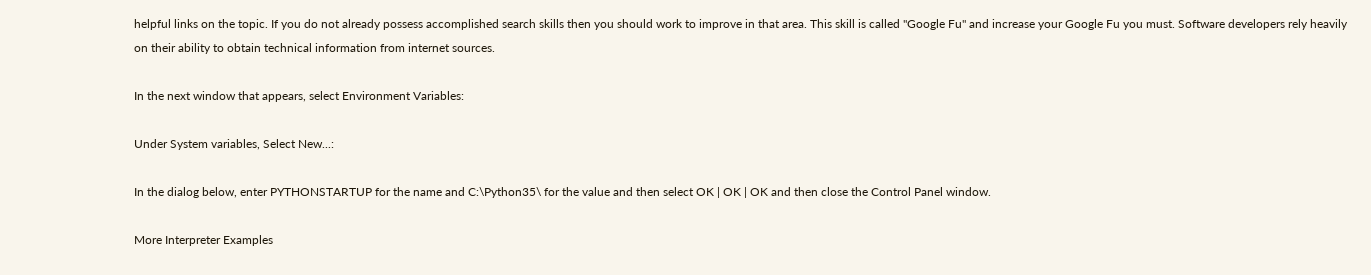helpful links on the topic. If you do not already possess accomplished search skills then you should work to improve in that area. This skill is called "Google Fu" and increase your Google Fu you must. Software developers rely heavily on their ability to obtain technical information from internet sources.

In the next window that appears, select Environment Variables:

Under System variables, Select New...:

In the dialog below, enter PYTHONSTARTUP for the name and C:\Python35\ for the value and then select OK | OK | OK and then close the Control Panel window.

More Interpreter Examples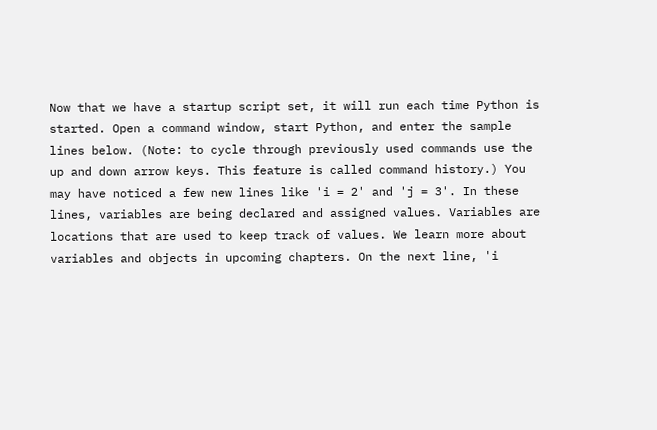Now that we have a startup script set, it will run each time Python is started. Open a command window, start Python, and enter the sample lines below. (Note: to cycle through previously used commands use the up and down arrow keys. This feature is called command history.) You may have noticed a few new lines like 'i = 2' and 'j = 3'. In these lines, variables are being declared and assigned values. Variables are locations that are used to keep track of values. We learn more about variables and objects in upcoming chapters. On the next line, 'i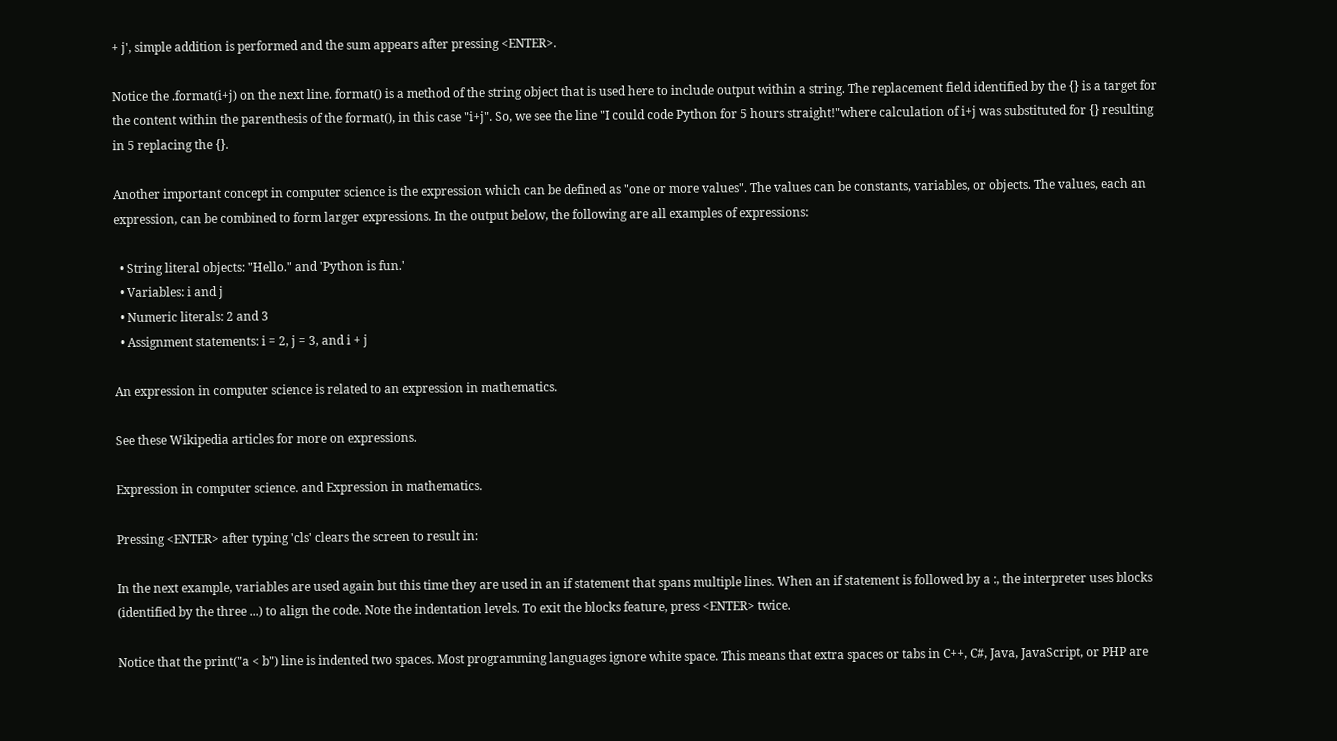+ j', simple addition is performed and the sum appears after pressing <ENTER>.

Notice the .format(i+j) on the next line. format() is a method of the string object that is used here to include output within a string. The replacement field identified by the {} is a target for the content within the parenthesis of the format(), in this case "i+j". So, we see the line "I could code Python for 5 hours straight!"where calculation of i+j was substituted for {} resulting in 5 replacing the {}.

Another important concept in computer science is the expression which can be defined as "one or more values". The values can be constants, variables, or objects. The values, each an expression, can be combined to form larger expressions. In the output below, the following are all examples of expressions:

  • String literal objects: "Hello." and 'Python is fun.'
  • Variables: i and j
  • Numeric literals: 2 and 3
  • Assignment statements: i = 2, j = 3, and i + j

An expression in computer science is related to an expression in mathematics.

See these Wikipedia articles for more on expressions.

Expression in computer science. and Expression in mathematics.

Pressing <ENTER> after typing 'cls' clears the screen to result in:

In the next example, variables are used again but this time they are used in an if statement that spans multiple lines. When an if statement is followed by a :, the interpreter uses blocks (identified by the three ...) to align the code. Note the indentation levels. To exit the blocks feature, press <ENTER> twice.

Notice that the print("a < b") line is indented two spaces. Most programming languages ignore white space. This means that extra spaces or tabs in C++, C#, Java, JavaScript, or PHP are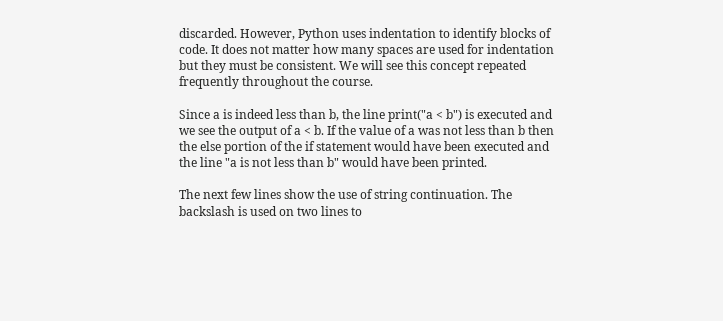discarded. However, Python uses indentation to identify blocks of code. It does not matter how many spaces are used for indentation but they must be consistent. We will see this concept repeated frequently throughout the course.

Since a is indeed less than b, the line print("a < b") is executed and we see the output of a < b. If the value of a was not less than b then the else portion of the if statement would have been executed and the line "a is not less than b" would have been printed.

The next few lines show the use of string continuation. The backslash is used on two lines to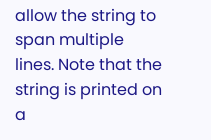allow the string to span multiple lines. Note that the string is printed on a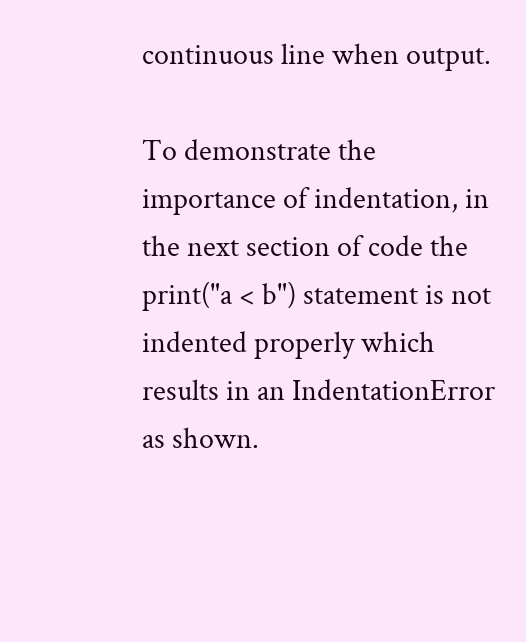continuous line when output.

To demonstrate the importance of indentation, in the next section of code the print("a < b") statement is not indented properly which results in an IndentationError as shown.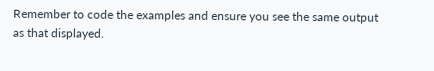Remember to code the examples and ensure you see the same output as that displayed.